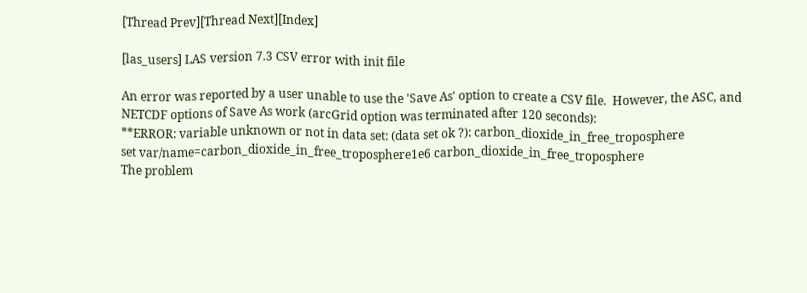[Thread Prev][Thread Next][Index]

[las_users] LAS version 7.3 CSV error with init file

An error was reported by a user unable to use the 'Save As' option to create a CSV file.  However, the ASC, and NETCDF options of Save As work (arcGrid option was terminated after 120 seconds):
**ERROR: variable unknown or not in data set: (data set ok ?): carbon_dioxide_in_free_troposphere
set var/name=carbon_dioxide_in_free_troposphere1e6 carbon_dioxide_in_free_troposphere
The problem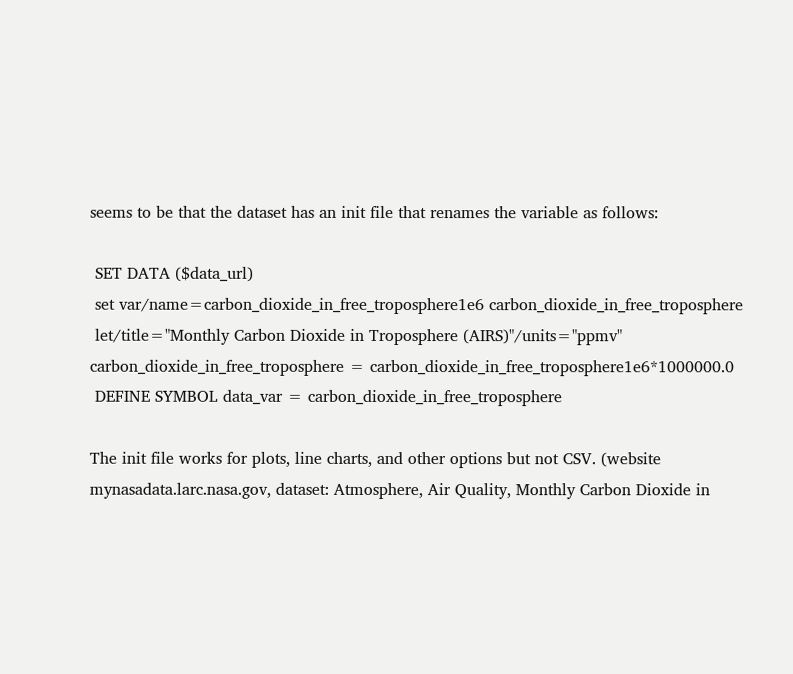seems to be that the dataset has an init file that renames the variable as follows:

 SET DATA ($data_url)
 set var/name=carbon_dioxide_in_free_troposphere1e6 carbon_dioxide_in_free_troposphere
 let/title="Monthly Carbon Dioxide in Troposphere (AIRS)"/units="ppmv" carbon_dioxide_in_free_troposphere = carbon_dioxide_in_free_troposphere1e6*1000000.0
 DEFINE SYMBOL data_var = carbon_dioxide_in_free_troposphere

The init file works for plots, line charts, and other options but not CSV. (website mynasadata.larc.nasa.gov, dataset: Atmosphere, Air Quality, Monthly Carbon Dioxide in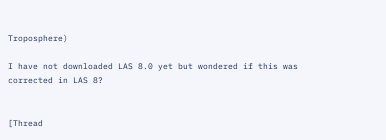Troposphere)

I have not downloaded LAS 8.0 yet but wondered if this was corrected in LAS 8?


[Thread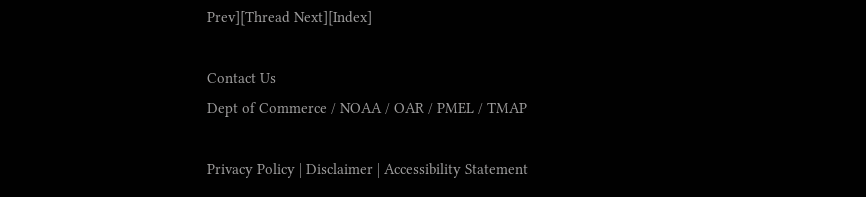Prev][Thread Next][Index]

Contact Us
Dept of Commerce / NOAA / OAR / PMEL / TMAP

Privacy Policy | Disclaimer | Accessibility Statement